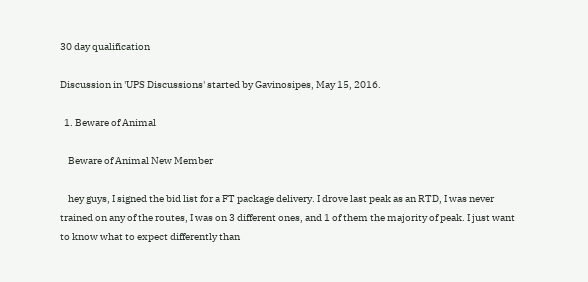30 day qualification

Discussion in 'UPS Discussions' started by Gavinosipes, May 15, 2016.

  1. Beware of Animal

    Beware of Animal New Member

    hey guys, I signed the bid list for a FT package delivery. I drove last peak as an RTD, I was never trained on any of the routes, I was on 3 different ones, and 1 of them the majority of peak. I just want to know what to expect differently than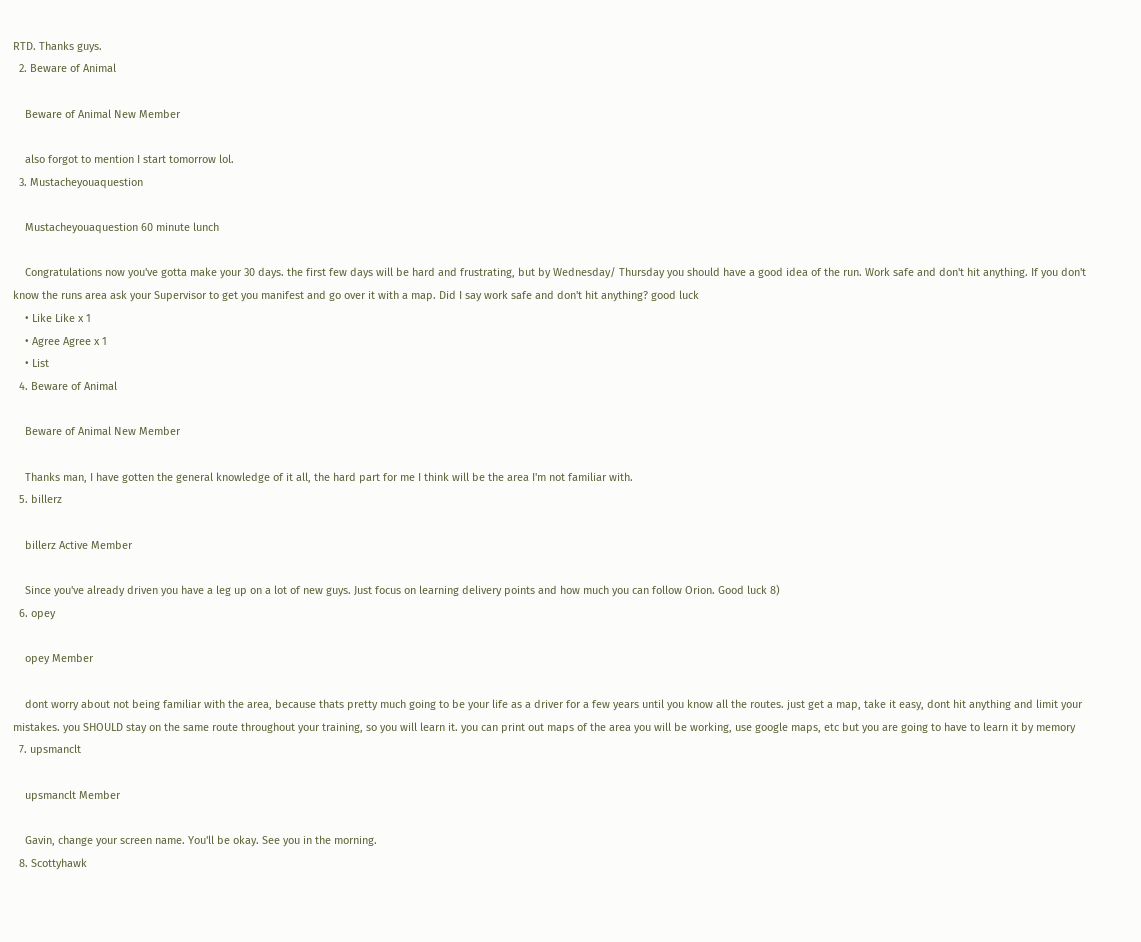RTD. Thanks guys.
  2. Beware of Animal

    Beware of Animal New Member

    also forgot to mention I start tomorrow lol.
  3. Mustacheyouaquestion

    Mustacheyouaquestion 60 minute lunch

    Congratulations now you've gotta make your 30 days. the first few days will be hard and frustrating, but by Wednesday/ Thursday you should have a good idea of the run. Work safe and don't hit anything. If you don't know the runs area ask your Supervisor to get you manifest and go over it with a map. Did I say work safe and don't hit anything? good luck
    • Like Like x 1
    • Agree Agree x 1
    • List
  4. Beware of Animal

    Beware of Animal New Member

    Thanks man, I have gotten the general knowledge of it all, the hard part for me I think will be the area I'm not familiar with.
  5. billerz

    billerz Active Member

    Since you've already driven you have a leg up on a lot of new guys. Just focus on learning delivery points and how much you can follow Orion. Good luck 8)
  6. opey

    opey Member

    dont worry about not being familiar with the area, because thats pretty much going to be your life as a driver for a few years until you know all the routes. just get a map, take it easy, dont hit anything and limit your mistakes. you SHOULD stay on the same route throughout your training, so you will learn it. you can print out maps of the area you will be working, use google maps, etc but you are going to have to learn it by memory
  7. upsmanclt

    upsmanclt Member

    Gavin, change your screen name. You'll be okay. See you in the morning.
  8. Scottyhawk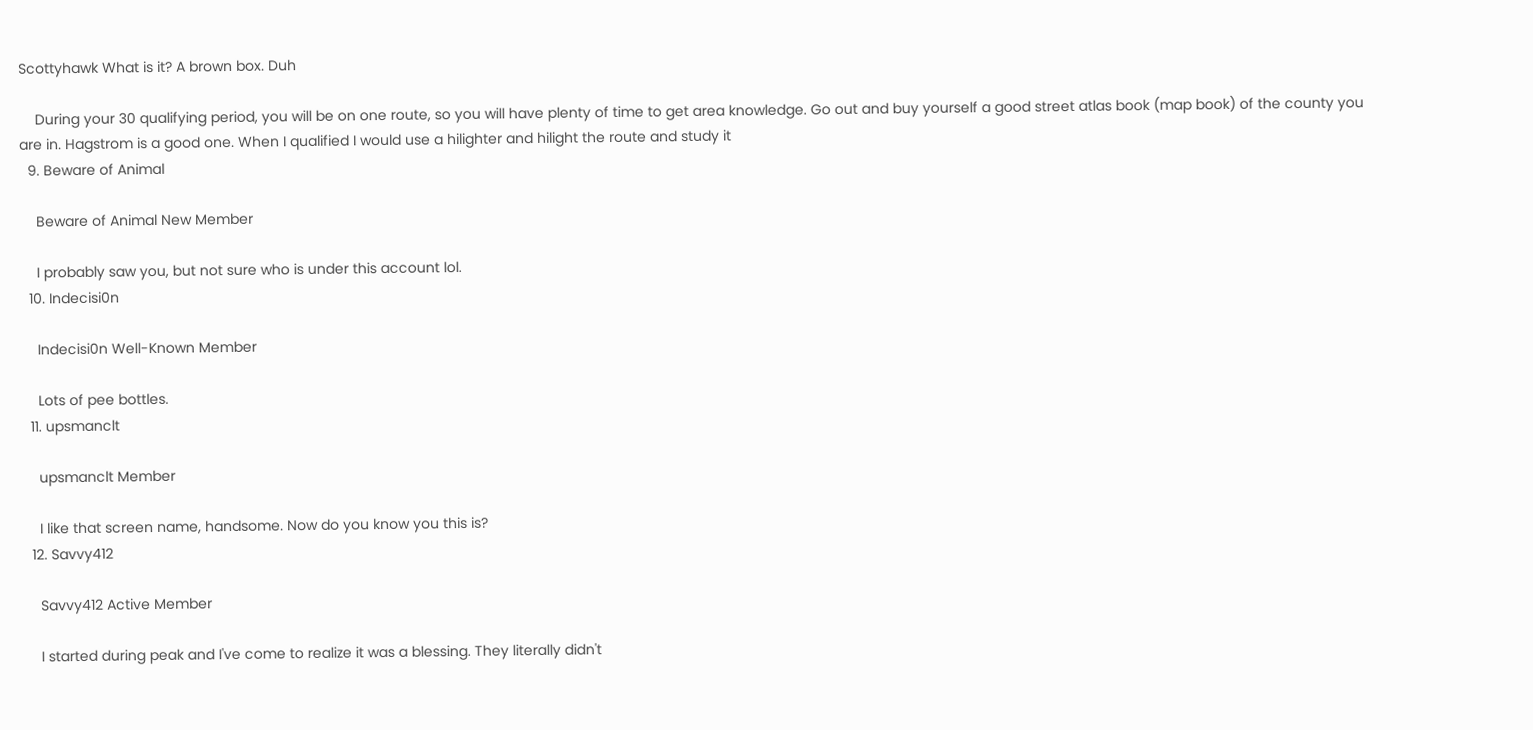Scottyhawk What is it? A brown box. Duh

    During your 30 qualifying period, you will be on one route, so you will have plenty of time to get area knowledge. Go out and buy yourself a good street atlas book (map book) of the county you are in. Hagstrom is a good one. When I qualified I would use a hilighter and hilight the route and study it
  9. Beware of Animal

    Beware of Animal New Member

    I probably saw you, but not sure who is under this account lol.
  10. Indecisi0n

    Indecisi0n Well-Known Member

    Lots of pee bottles.
  11. upsmanclt

    upsmanclt Member

    I like that screen name, handsome. Now do you know you this is?
  12. Savvy412

    Savvy412 Active Member

    I started during peak and I've come to realize it was a blessing. They literally didn't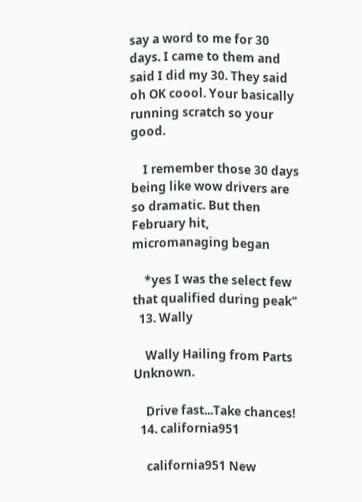say a word to me for 30 days. I came to them and said I did my 30. They said oh OK coool. Your basically running scratch so your good.

    I remember those 30 days being like wow drivers are so dramatic. But then February hit, micromanaging began

    *yes I was the select few that qualified during peak"
  13. Wally

    Wally Hailing from Parts Unknown.

    Drive fast...Take chances!
  14. california951

    california951 New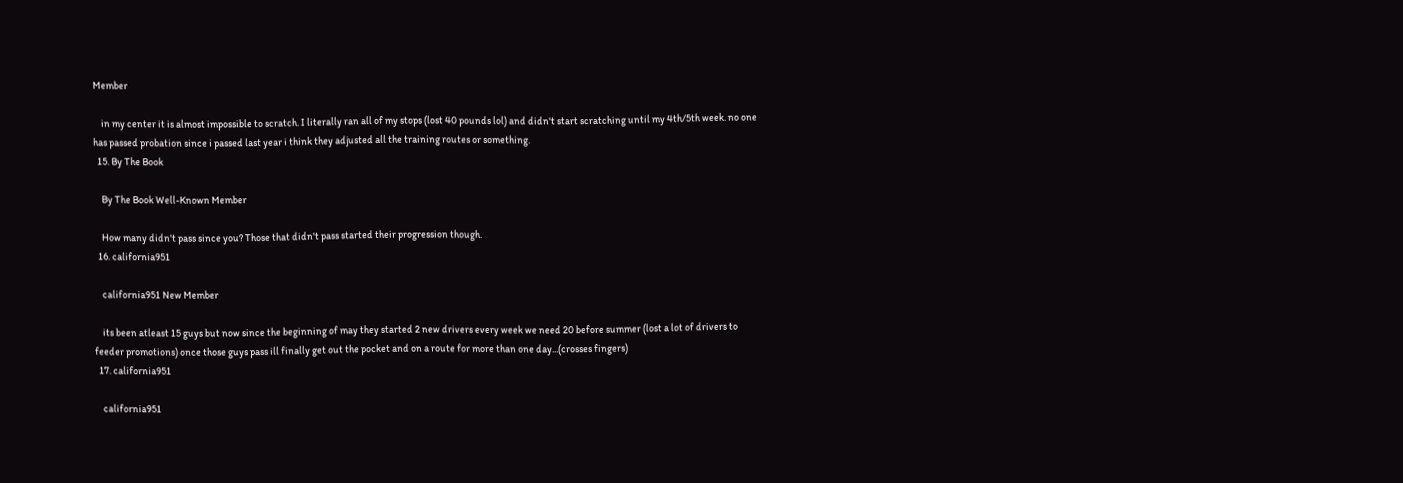Member

    in my center it is almost impossible to scratch. I literally ran all of my stops (lost 40 pounds lol) and didn't start scratching until my 4th/5th week. no one has passed probation since i passed last year i think they adjusted all the training routes or something.
  15. By The Book

    By The Book Well-Known Member

    How many didn't pass since you? Those that didn't pass started their progression though.
  16. california951

    california951 New Member

    its been atleast 15 guys but now since the beginning of may they started 2 new drivers every week we need 20 before summer (lost a lot of drivers to feeder promotions) once those guys pass ill finally get out the pocket and on a route for more than one day...(crosses fingers)
  17. california951

    california951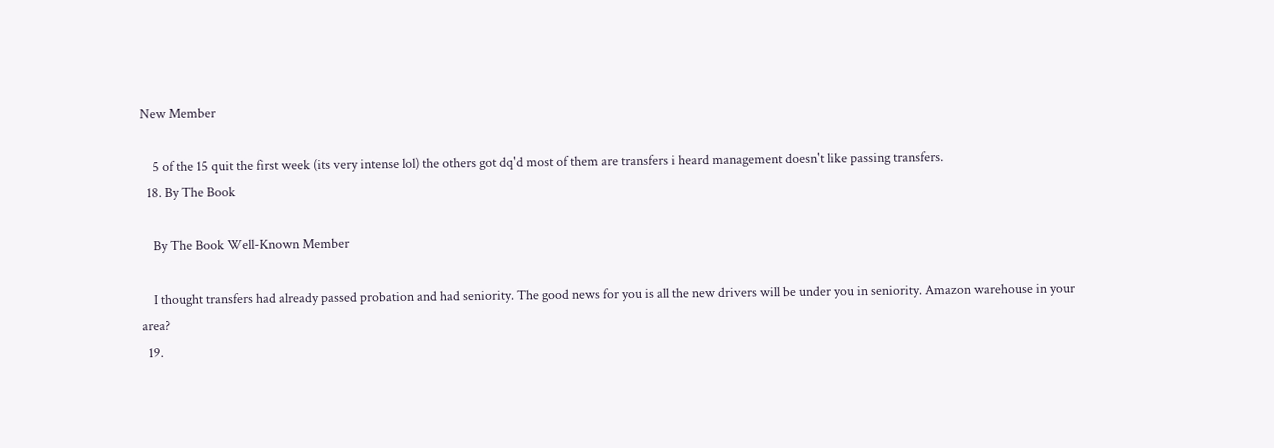New Member

    5 of the 15 quit the first week (its very intense lol) the others got dq'd most of them are transfers i heard management doesn't like passing transfers.
  18. By The Book

    By The Book Well-Known Member

    I thought transfers had already passed probation and had seniority. The good news for you is all the new drivers will be under you in seniority. Amazon warehouse in your area?
  19.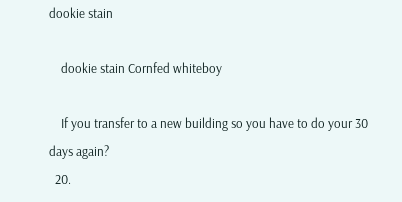dookie stain

    dookie stain Cornfed whiteboy

    If you transfer to a new building so you have to do your 30 days again?
  20.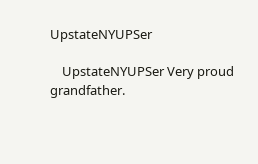UpstateNYUPSer

    UpstateNYUPSer Very proud grandfather.